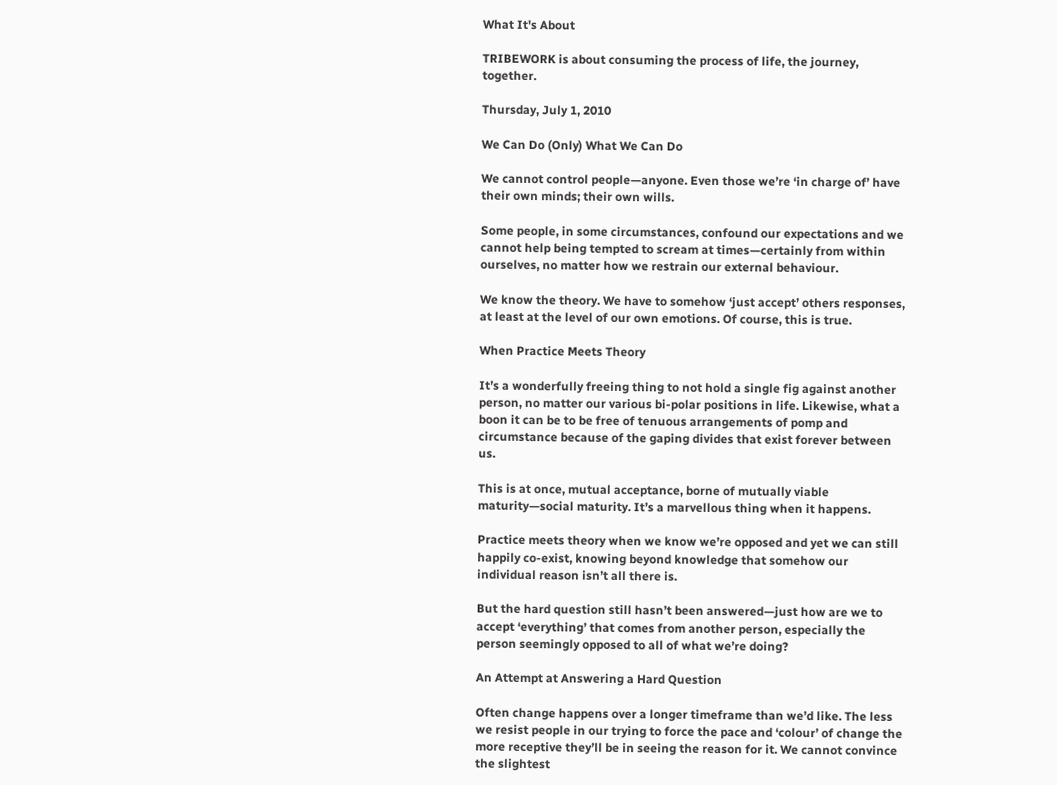What It's About

TRIBEWORK is about consuming the process of life, the journey, together.

Thursday, July 1, 2010

We Can Do (Only) What We Can Do

We cannot control people—anyone. Even those we’re ‘in charge of’ have their own minds; their own wills.

Some people, in some circumstances, confound our expectations and we cannot help being tempted to scream at times—certainly from within ourselves, no matter how we restrain our external behaviour.

We know the theory. We have to somehow ‘just accept’ others responses, at least at the level of our own emotions. Of course, this is true.

When Practice Meets Theory

It’s a wonderfully freeing thing to not hold a single fig against another person, no matter our various bi-polar positions in life. Likewise, what a boon it can be to be free of tenuous arrangements of pomp and circumstance because of the gaping divides that exist forever between us.

This is at once, mutual acceptance, borne of mutually viable maturity—social maturity. It’s a marvellous thing when it happens.

Practice meets theory when we know we’re opposed and yet we can still happily co-exist, knowing beyond knowledge that somehow our individual reason isn’t all there is.

But the hard question still hasn’t been answered—just how are we to accept ‘everything’ that comes from another person, especially the person seemingly opposed to all of what we’re doing?

An Attempt at Answering a Hard Question

Often change happens over a longer timeframe than we’d like. The less we resist people in our trying to force the pace and ‘colour’ of change the more receptive they’ll be in seeing the reason for it. We cannot convince the slightest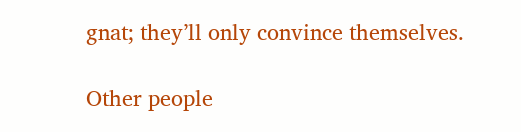gnat; they’ll only convince themselves.

Other people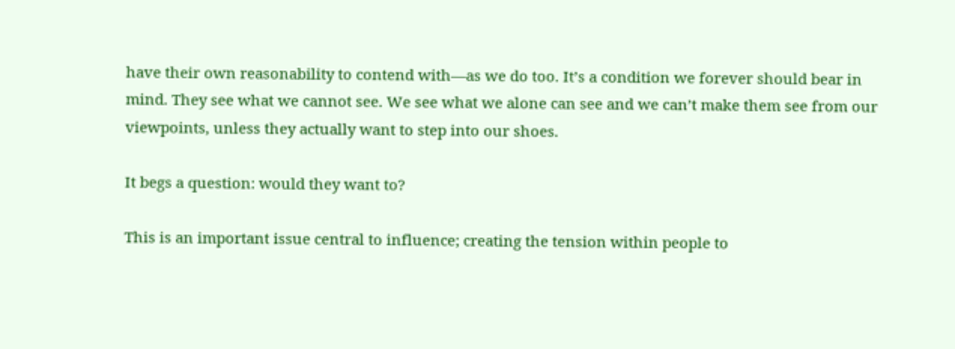have their own reasonability to contend with—as we do too. It’s a condition we forever should bear in mind. They see what we cannot see. We see what we alone can see and we can’t make them see from our viewpoints, unless they actually want to step into our shoes.

It begs a question: would they want to?

This is an important issue central to influence; creating the tension within people to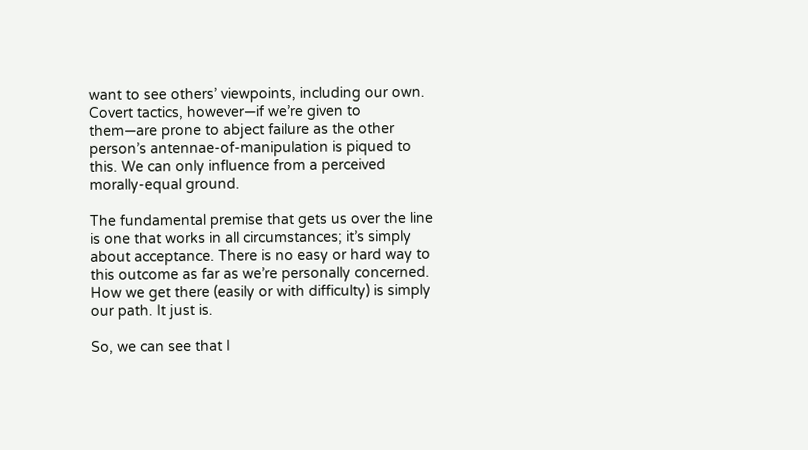want to see others’ viewpoints, including our own. Covert tactics, however—if we’re given to them—are prone to abject failure as the other person’s antennae-of-manipulation is piqued to this. We can only influence from a perceived morally-equal ground.

The fundamental premise that gets us over the line is one that works in all circumstances; it’s simply about acceptance. There is no easy or hard way to this outcome as far as we’re personally concerned. How we get there (easily or with difficulty) is simply our path. It just is.

So, we can see that I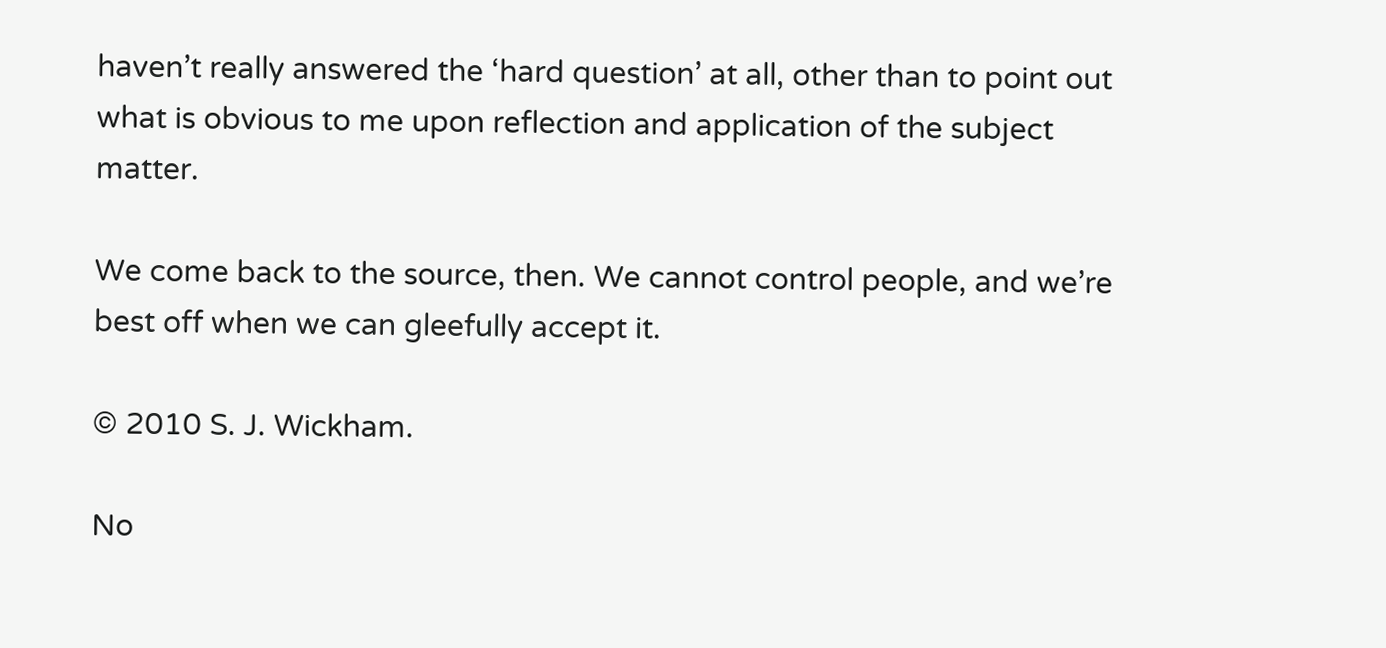haven’t really answered the ‘hard question’ at all, other than to point out what is obvious to me upon reflection and application of the subject matter.

We come back to the source, then. We cannot control people, and we’re best off when we can gleefully accept it.

© 2010 S. J. Wickham.

No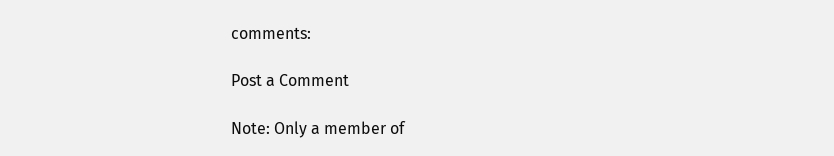comments:

Post a Comment

Note: Only a member of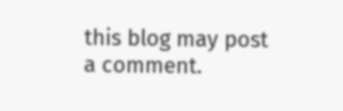this blog may post a comment.